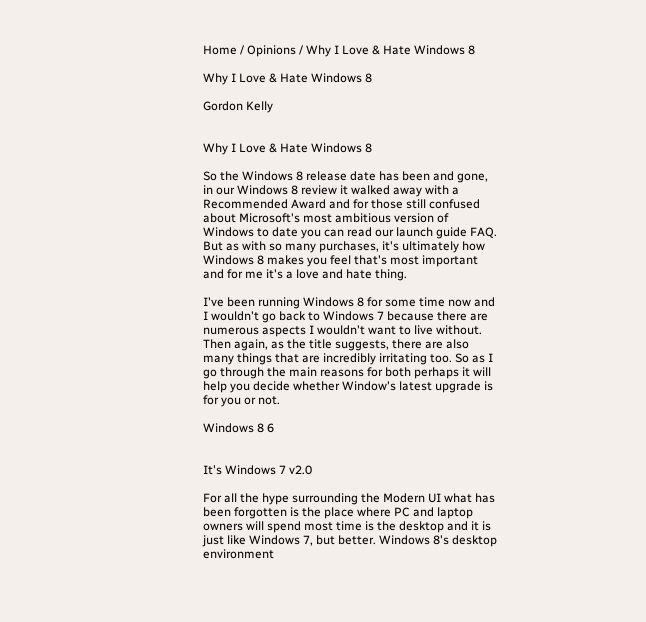Home / Opinions / Why I Love & Hate Windows 8

Why I Love & Hate Windows 8

Gordon Kelly


Why I Love & Hate Windows 8

So the Windows 8 release date has been and gone, in our Windows 8 review it walked away with a Recommended Award and for those still confused about Microsoft's most ambitious version of Windows to date you can read our launch guide FAQ. But as with so many purchases, it's ultimately how Windows 8 makes you feel that's most important and for me it's a love and hate thing.

I've been running Windows 8 for some time now and I wouldn't go back to Windows 7 because there are numerous aspects I wouldn't want to live without. Then again, as the title suggests, there are also many things that are incredibly irritating too. So as I go through the main reasons for both perhaps it will help you decide whether Window's latest upgrade is for you or not.

Windows 8 6


It's Windows 7 v2.0

For all the hype surrounding the Modern UI what has been forgotten is the place where PC and laptop owners will spend most time is the desktop and it is just like Windows 7, but better. Windows 8's desktop environment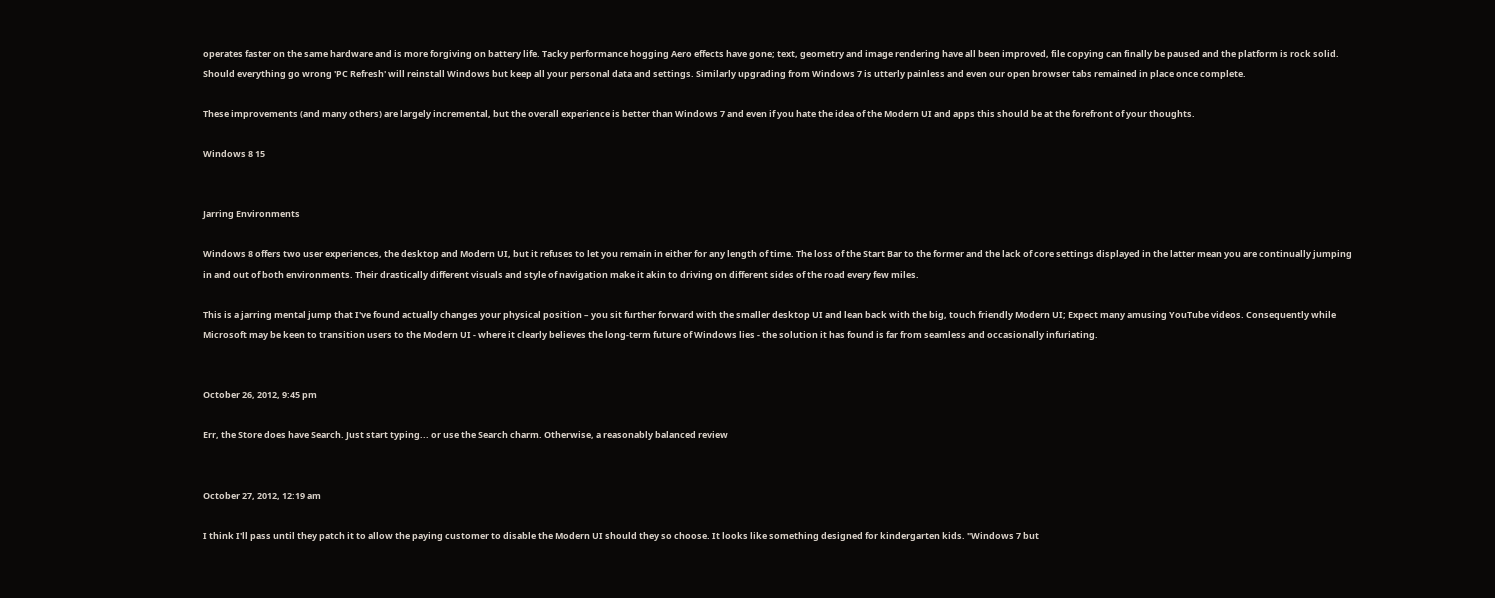operates faster on the same hardware and is more forgiving on battery life. Tacky performance hogging Aero effects have gone; text, geometry and image rendering have all been improved, file copying can finally be paused and the platform is rock solid. Should everything go wrong 'PC Refresh' will reinstall Windows but keep all your personal data and settings. Similarly upgrading from Windows 7 is utterly painless and even our open browser tabs remained in place once complete.

These improvements (and many others) are largely incremental, but the overall experience is better than Windows 7 and even if you hate the idea of the Modern UI and apps this should be at the forefront of your thoughts.

Windows 8 15


Jarring Environments

Windows 8 offers two user experiences, the desktop and Modern UI, but it refuses to let you remain in either for any length of time. The loss of the Start Bar to the former and the lack of core settings displayed in the latter mean you are continually jumping in and out of both environments. Their drastically different visuals and style of navigation make it akin to driving on different sides of the road every few miles.

This is a jarring mental jump that I've found actually changes your physical position – you sit further forward with the smaller desktop UI and lean back with the big, touch friendly Modern UI; Expect many amusing YouTube videos. Consequently while Microsoft may be keen to transition users to the Modern UI - where it clearly believes the long-term future of Windows lies - the solution it has found is far from seamless and occasionally infuriating.


October 26, 2012, 9:45 pm

Err, the Store does have Search. Just start typing... or use the Search charm. Otherwise, a reasonably balanced review


October 27, 2012, 12:19 am

I think I'll pass until they patch it to allow the paying customer to disable the Modern UI should they so choose. It looks like something designed for kindergarten kids. "Windows 7 but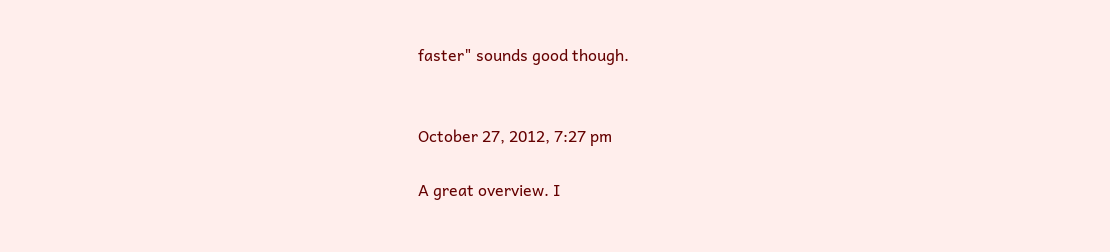faster" sounds good though.


October 27, 2012, 7:27 pm

A great overview. I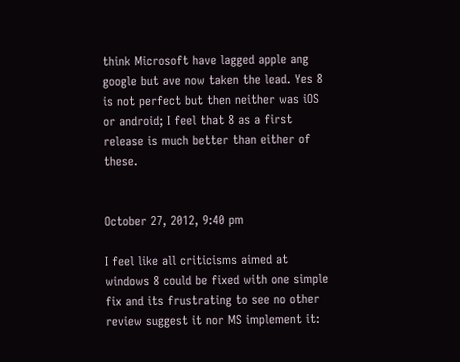think Microsoft have lagged apple ang google but ave now taken the lead. Yes 8 is not perfect but then neither was iOS or android; I feel that 8 as a first release is much better than either of these.


October 27, 2012, 9:40 pm

I feel like all criticisms aimed at windows 8 could be fixed with one simple fix and its frustrating to see no other review suggest it nor MS implement it: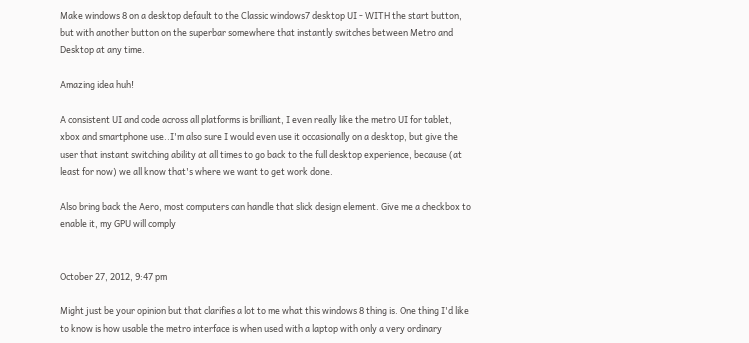Make windows 8 on a desktop default to the Classic windows7 desktop UI - WITH the start button, but with another button on the superbar somewhere that instantly switches between Metro and Desktop at any time.

Amazing idea huh!

A consistent UI and code across all platforms is brilliant, I even really like the metro UI for tablet, xbox and smartphone use..I'm also sure I would even use it occasionally on a desktop, but give the user that instant switching ability at all times to go back to the full desktop experience, because (at least for now) we all know that's where we want to get work done.

Also bring back the Aero, most computers can handle that slick design element. Give me a checkbox to enable it, my GPU will comply


October 27, 2012, 9:47 pm

Might just be your opinion but that clarifies a lot to me what this windows 8 thing is. One thing I'd like to know is how usable the metro interface is when used with a laptop with only a very ordinary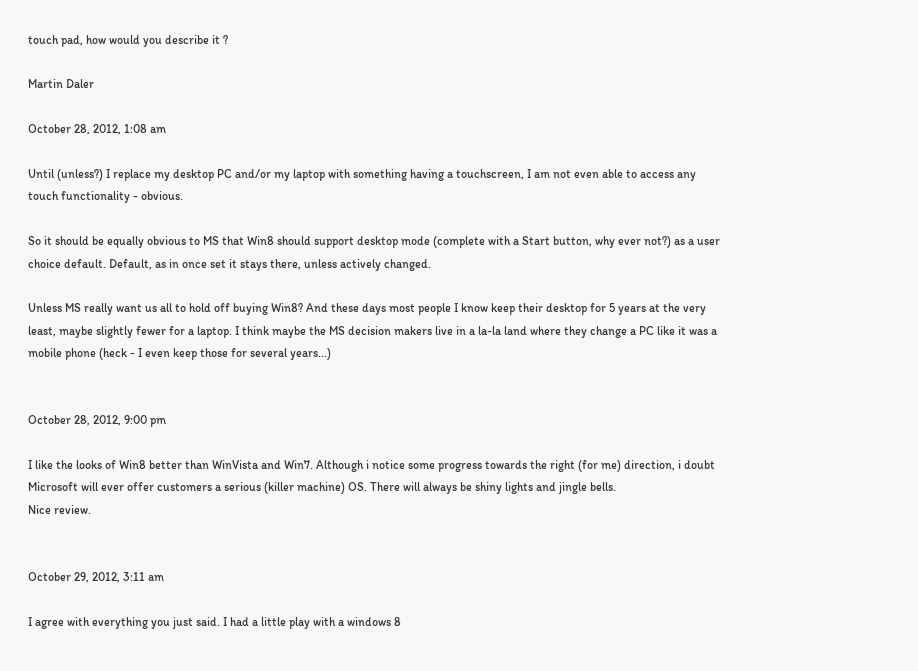touch pad, how would you describe it ?

Martin Daler

October 28, 2012, 1:08 am

Until (unless?) I replace my desktop PC and/or my laptop with something having a touchscreen, I am not even able to access any touch functionality - obvious.

So it should be equally obvious to MS that Win8 should support desktop mode (complete with a Start button, why ever not?) as a user choice default. Default, as in once set it stays there, unless actively changed.

Unless MS really want us all to hold off buying Win8? And these days most people I know keep their desktop for 5 years at the very least, maybe slightly fewer for a laptop. I think maybe the MS decision makers live in a la-la land where they change a PC like it was a mobile phone (heck - I even keep those for several years...)


October 28, 2012, 9:00 pm

I like the looks of Win8 better than WinVista and Win7. Although i notice some progress towards the right (for me) direction, i doubt Microsoft will ever offer customers a serious (killer machine) OS. There will always be shiny lights and jingle bells.
Nice review.


October 29, 2012, 3:11 am

I agree with everything you just said. I had a little play with a windows 8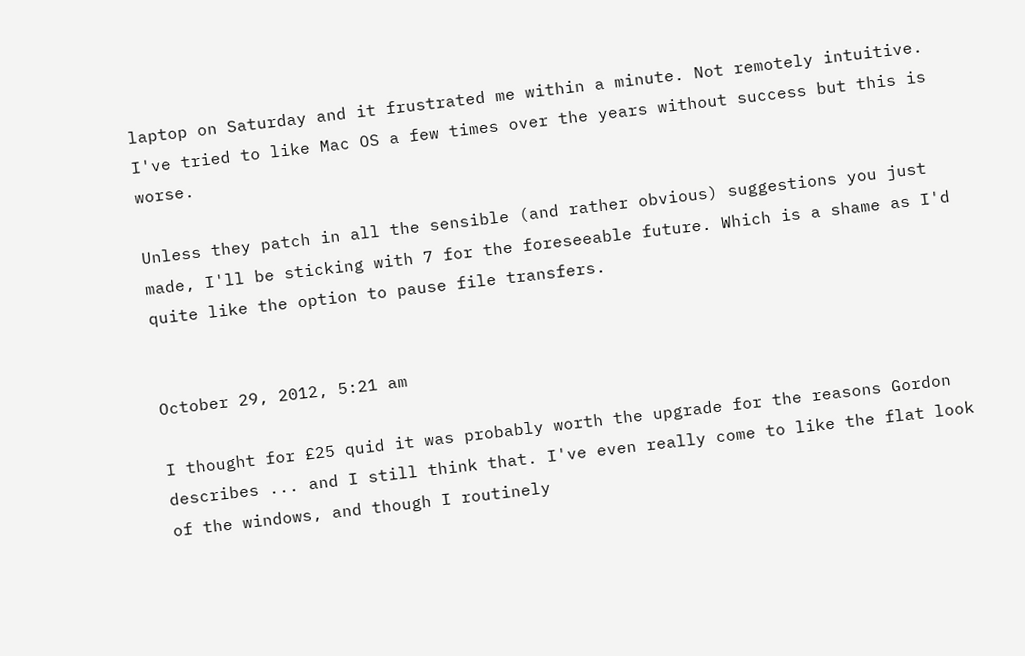laptop on Saturday and it frustrated me within a minute. Not remotely intuitive. I've tried to like Mac OS a few times over the years without success but this is worse.

Unless they patch in all the sensible (and rather obvious) suggestions you just made, I'll be sticking with 7 for the foreseeable future. Which is a shame as I'd quite like the option to pause file transfers.


October 29, 2012, 5:21 am

I thought for £25 quid it was probably worth the upgrade for the reasons Gordon describes ... and I still think that. I've even really come to like the flat look of the windows, and though I routinely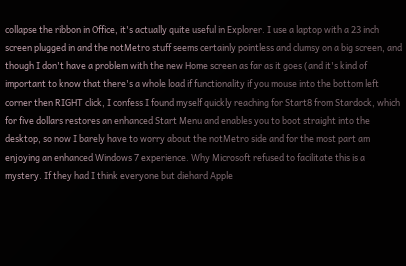collapse the ribbon in Office, it's actually quite useful in Explorer. I use a laptop with a 23 inch screen plugged in and the notMetro stuff seems certainly pointless and clumsy on a big screen, and though I don't have a problem with the new Home screen as far as it goes (and it's kind of important to know that there's a whole load if functionality if you mouse into the bottom left corner then RIGHT click, I confess I found myself quickly reaching for Start8 from Stardock, which for five dollars restores an enhanced Start Menu and enables you to boot straight into the desktop, so now I barely have to worry about the notMetro side and for the most part am enjoying an enhanced Windows 7 experience. Why Microsoft refused to facilitate this is a mystery. If they had I think everyone but diehard Apple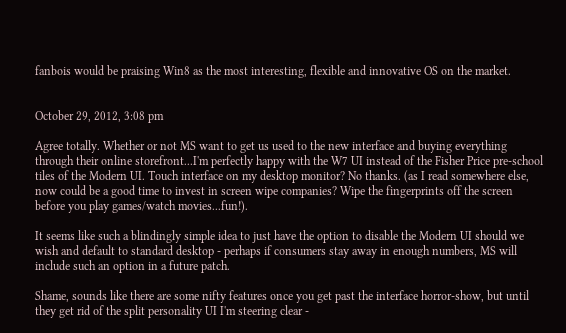fanbois would be praising Win8 as the most interesting, flexible and innovative OS on the market.


October 29, 2012, 3:08 pm

Agree totally. Whether or not MS want to get us used to the new interface and buying everything through their online storefront...I'm perfectly happy with the W7 UI instead of the Fisher Price pre-school tiles of the Modern UI. Touch interface on my desktop monitor? No thanks. (as I read somewhere else, now could be a good time to invest in screen wipe companies? Wipe the fingerprints off the screen before you play games/watch movies...fun!).

It seems like such a blindingly simple idea to just have the option to disable the Modern UI should we wish and default to standard desktop - perhaps if consumers stay away in enough numbers, MS will include such an option in a future patch.

Shame, sounds like there are some nifty features once you get past the interface horror-show, but until they get rid of the split personality UI I'm steering clear -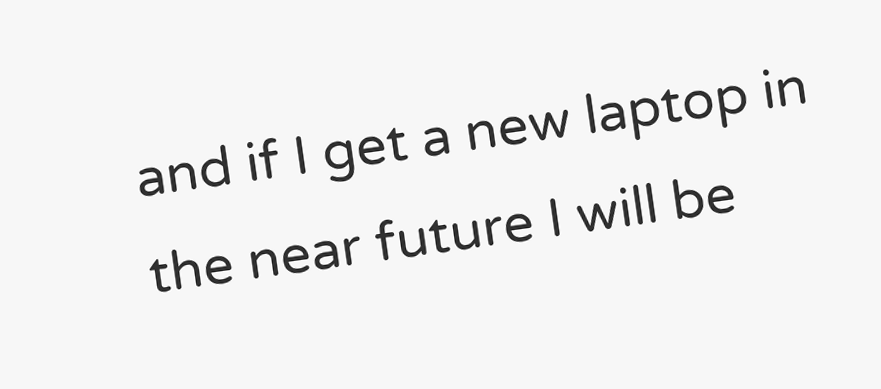and if I get a new laptop in the near future I will be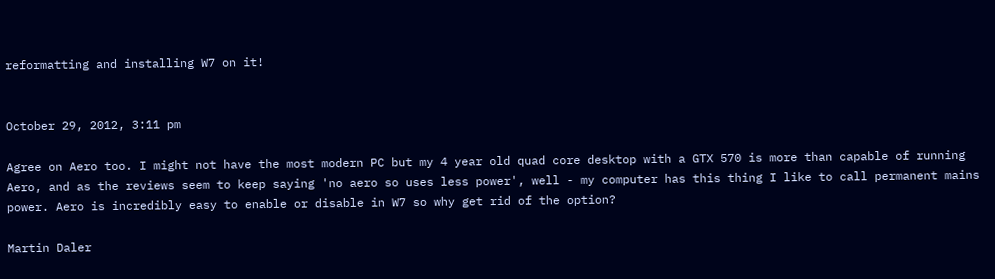reformatting and installing W7 on it!


October 29, 2012, 3:11 pm

Agree on Aero too. I might not have the most modern PC but my 4 year old quad core desktop with a GTX 570 is more than capable of running Aero, and as the reviews seem to keep saying 'no aero so uses less power', well - my computer has this thing I like to call permanent mains power. Aero is incredibly easy to enable or disable in W7 so why get rid of the option?

Martin Daler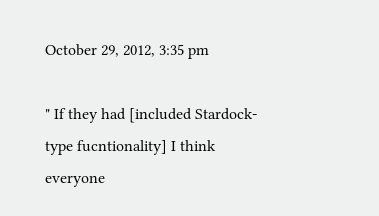October 29, 2012, 3:35 pm

" If they had [included Stardock-type fucntionality] I think everyone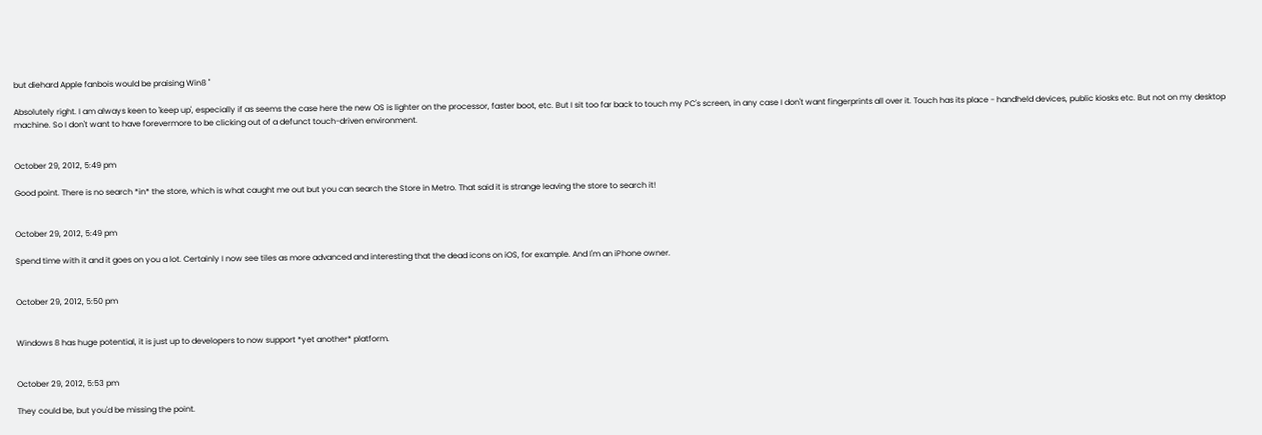but diehard Apple fanbois would be praising Win8 "

Absolutely right. I am always keen to 'keep up', especially if as seems the case here the new OS is lighter on the processor, faster boot, etc. But I sit too far back to touch my PC's screen, in any case I don't want fingerprints all over it. Touch has its place - handheld devices, public kiosks etc. But not on my desktop machine. So I don't want to have forevermore to be clicking out of a defunct touch-driven environment.


October 29, 2012, 5:49 pm

Good point. There is no search *in* the store, which is what caught me out but you can search the Store in Metro. That said it is strange leaving the store to search it!


October 29, 2012, 5:49 pm

Spend time with it and it goes on you a lot. Certainly I now see tiles as more advanced and interesting that the dead icons on iOS, for example. And I'm an iPhone owner.


October 29, 2012, 5:50 pm


Windows 8 has huge potential, it is just up to developers to now support *yet another* platform.


October 29, 2012, 5:53 pm

They could be, but you'd be missing the point.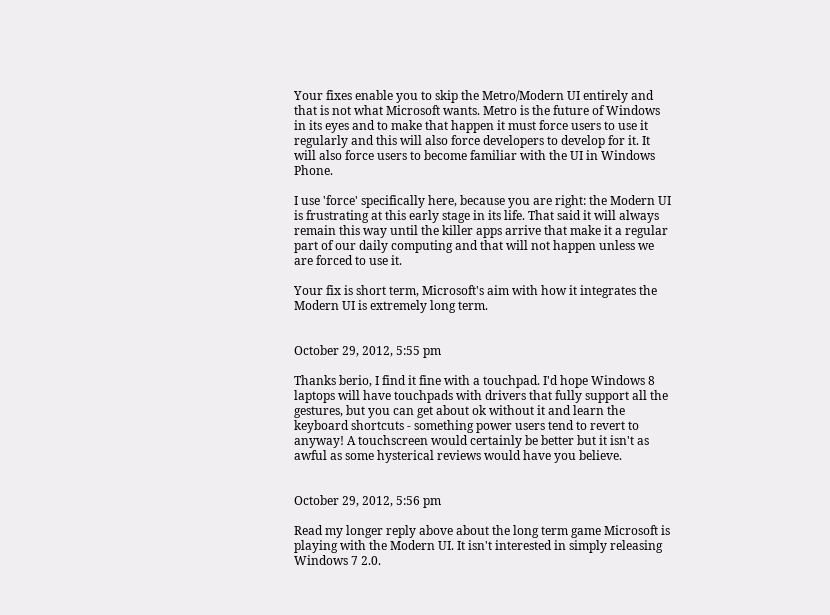Your fixes enable you to skip the Metro/Modern UI entirely and that is not what Microsoft wants. Metro is the future of Windows in its eyes and to make that happen it must force users to use it regularly and this will also force developers to develop for it. It will also force users to become familiar with the UI in Windows Phone.

I use 'force' specifically here, because you are right: the Modern UI is frustrating at this early stage in its life. That said it will always remain this way until the killer apps arrive that make it a regular part of our daily computing and that will not happen unless we are forced to use it.

Your fix is short term, Microsoft's aim with how it integrates the Modern UI is extremely long term.


October 29, 2012, 5:55 pm

Thanks berio, I find it fine with a touchpad. I'd hope Windows 8 laptops will have touchpads with drivers that fully support all the gestures, but you can get about ok without it and learn the keyboard shortcuts - something power users tend to revert to anyway! A touchscreen would certainly be better but it isn't as awful as some hysterical reviews would have you believe.


October 29, 2012, 5:56 pm

Read my longer reply above about the long term game Microsoft is playing with the Modern UI. It isn't interested in simply releasing Windows 7 2.0.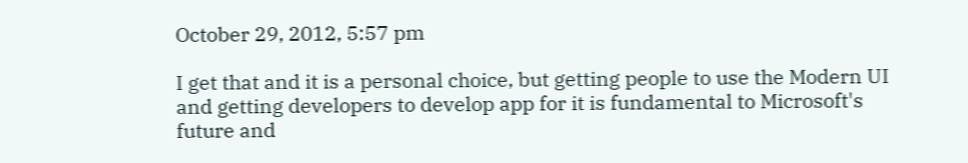October 29, 2012, 5:57 pm

I get that and it is a personal choice, but getting people to use the Modern UI and getting developers to develop app for it is fundamental to Microsoft's future and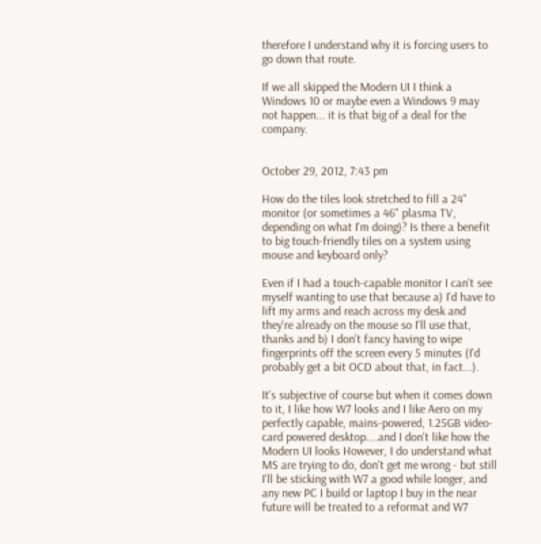therefore I understand why it is forcing users to go down that route.

If we all skipped the Modern UI I think a Windows 10 or maybe even a Windows 9 may not happen... it is that big of a deal for the company.


October 29, 2012, 7:43 pm

How do the tiles look stretched to fill a 24" monitor (or sometimes a 46" plasma TV, depending on what I'm doing)? Is there a benefit to big touch-friendly tiles on a system using mouse and keyboard only?

Even if I had a touch-capable monitor I can't see myself wanting to use that because a) I'd have to lift my arms and reach across my desk and they're already on the mouse so I'll use that, thanks and b) I don't fancy having to wipe fingerprints off the screen every 5 minutes (I'd probably get a bit OCD about that, in fact...).

It's subjective of course but when it comes down to it, I like how W7 looks and I like Aero on my perfectly capable, mains-powered, 1.25GB video-card powered desktop....and I don't like how the Modern UI looks However, I do understand what MS are trying to do, don't get me wrong - but still I'll be sticking with W7 a good while longer, and any new PC I build or laptop I buy in the near future will be treated to a reformat and W7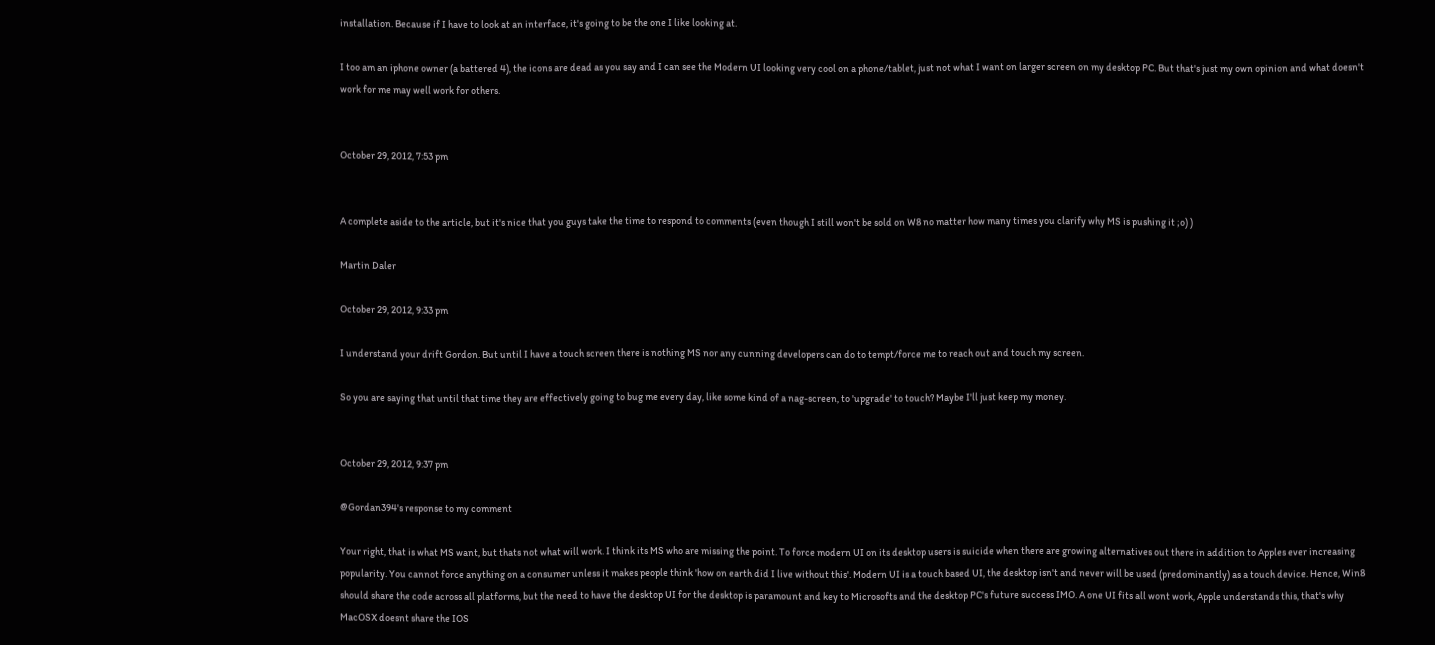installation. Because if I have to look at an interface, it's going to be the one I like looking at.

I too am an iphone owner (a battered 4), the icons are dead as you say and I can see the Modern UI looking very cool on a phone/tablet, just not what I want on larger screen on my desktop PC. But that's just my own opinion and what doesn't work for me may well work for others.


October 29, 2012, 7:53 pm


A complete aside to the article, but it's nice that you guys take the time to respond to comments (even though I still won't be sold on W8 no matter how many times you clarify why MS is pushing it ;o) )

Martin Daler

October 29, 2012, 9:33 pm

I understand your drift Gordon. But until I have a touch screen there is nothing MS nor any cunning developers can do to tempt/force me to reach out and touch my screen.

So you are saying that until that time they are effectively going to bug me every day, like some kind of a nag-screen, to 'upgrade' to touch? Maybe I'll just keep my money.


October 29, 2012, 9:37 pm

@Gordan394's response to my comment

Your right, that is what MS want, but thats not what will work. I think its MS who are missing the point. To force modern UI on its desktop users is suicide when there are growing alternatives out there in addition to Apples ever increasing popularity. You cannot force anything on a consumer unless it makes people think 'how on earth did I live without this'. Modern UI is a touch based UI, the desktop isn't and never will be used (predominantly) as a touch device. Hence, Win8 should share the code across all platforms, but the need to have the desktop UI for the desktop is paramount and key to Microsofts and the desktop PC's future success IMO. A one UI fits all wont work, Apple understands this, that's why MacOSX doesnt share the IOS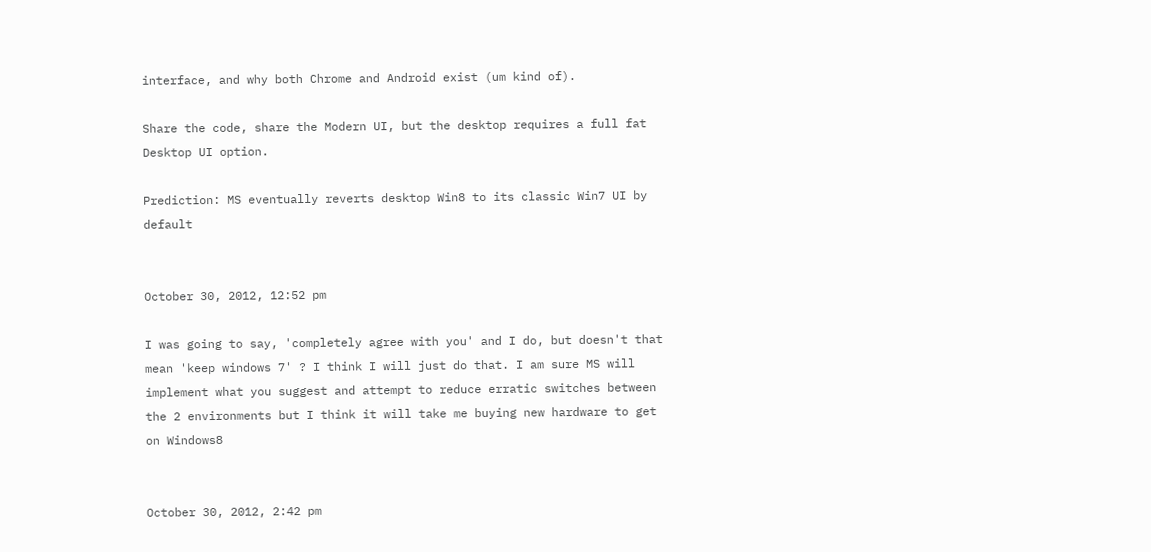interface, and why both Chrome and Android exist (um kind of).

Share the code, share the Modern UI, but the desktop requires a full fat Desktop UI option.

Prediction: MS eventually reverts desktop Win8 to its classic Win7 UI by default


October 30, 2012, 12:52 pm

I was going to say, 'completely agree with you' and I do, but doesn't that mean 'keep windows 7' ? I think I will just do that. I am sure MS will implement what you suggest and attempt to reduce erratic switches between the 2 environments but I think it will take me buying new hardware to get on Windows8


October 30, 2012, 2:42 pm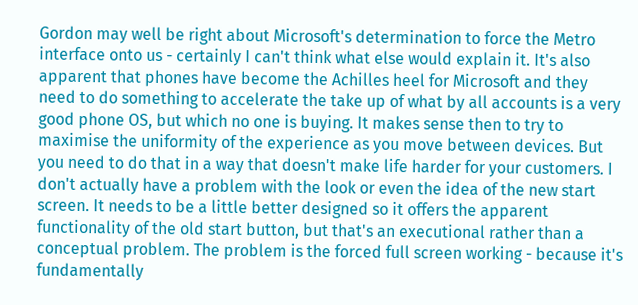Gordon may well be right about Microsoft's determination to force the Metro interface onto us - certainly I can't think what else would explain it. It's also apparent that phones have become the Achilles heel for Microsoft and they need to do something to accelerate the take up of what by all accounts is a very good phone OS, but which no one is buying. It makes sense then to try to maximise the uniformity of the experience as you move between devices. But you need to do that in a way that doesn't make life harder for your customers. I don't actually have a problem with the look or even the idea of the new start screen. It needs to be a little better designed so it offers the apparent functionality of the old start button, but that's an executional rather than a conceptual problem. The problem is the forced full screen working - because it's fundamentally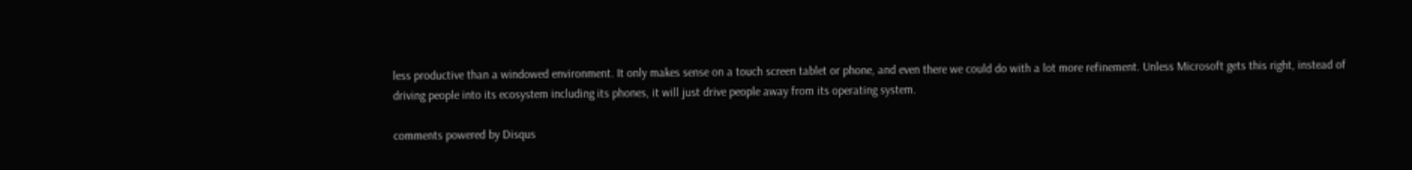less productive than a windowed environment. It only makes sense on a touch screen tablet or phone, and even there we could do with a lot more refinement. Unless Microsoft gets this right, instead of driving people into its ecosystem including its phones, it will just drive people away from its operating system.

comments powered by Disqus